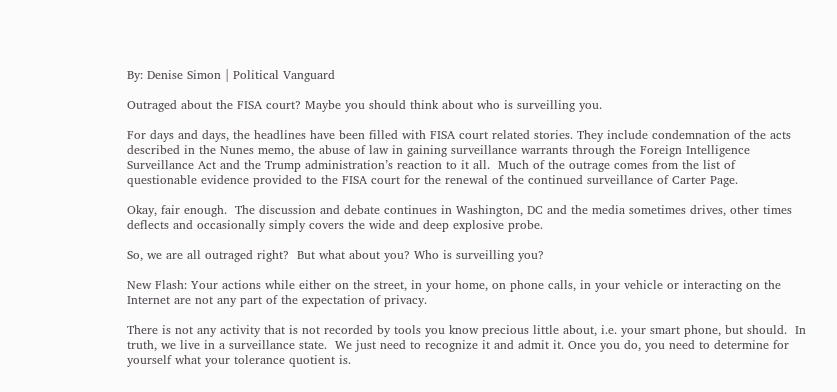By: Denise Simon | Political Vanguard

Outraged about the FISA court? Maybe you should think about who is surveilling you.

For days and days, the headlines have been filled with FISA court related stories. They include condemnation of the acts described in the Nunes memo, the abuse of law in gaining surveillance warrants through the Foreign Intelligence Surveillance Act and the Trump administration’s reaction to it all.  Much of the outrage comes from the list of questionable evidence provided to the FISA court for the renewal of the continued surveillance of Carter Page.

Okay, fair enough.  The discussion and debate continues in Washington, DC and the media sometimes drives, other times deflects and occasionally simply covers the wide and deep explosive probe.

So, we are all outraged right?  But what about you? Who is surveilling you?

New Flash: Your actions while either on the street, in your home, on phone calls, in your vehicle or interacting on the Internet are not any part of the expectation of privacy.

There is not any activity that is not recorded by tools you know precious little about, i.e. your smart phone, but should.  In truth, we live in a surveillance state.  We just need to recognize it and admit it. Once you do, you need to determine for yourself what your tolerance quotient is.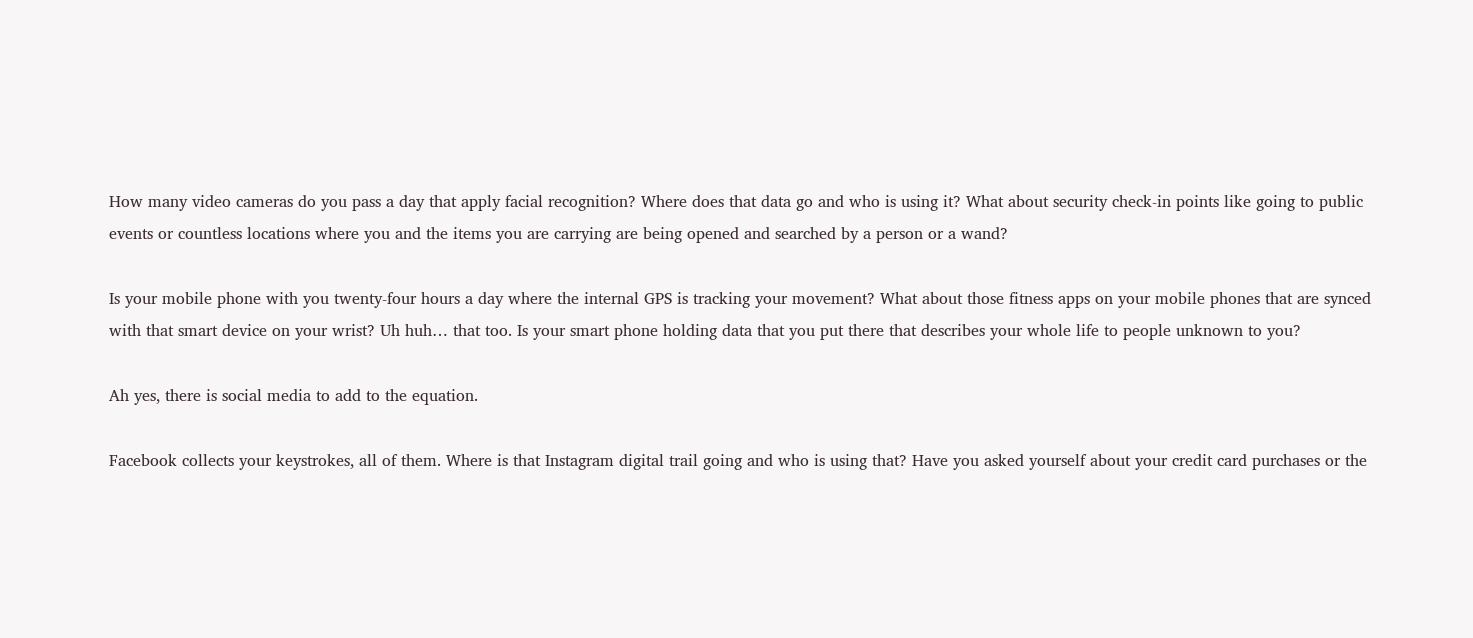How many video cameras do you pass a day that apply facial recognition? Where does that data go and who is using it? What about security check-in points like going to public events or countless locations where you and the items you are carrying are being opened and searched by a person or a wand?

Is your mobile phone with you twenty-four hours a day where the internal GPS is tracking your movement? What about those fitness apps on your mobile phones that are synced with that smart device on your wrist? Uh huh… that too. Is your smart phone holding data that you put there that describes your whole life to people unknown to you?

Ah yes, there is social media to add to the equation.

Facebook collects your keystrokes, all of them. Where is that Instagram digital trail going and who is using that? Have you asked yourself about your credit card purchases or the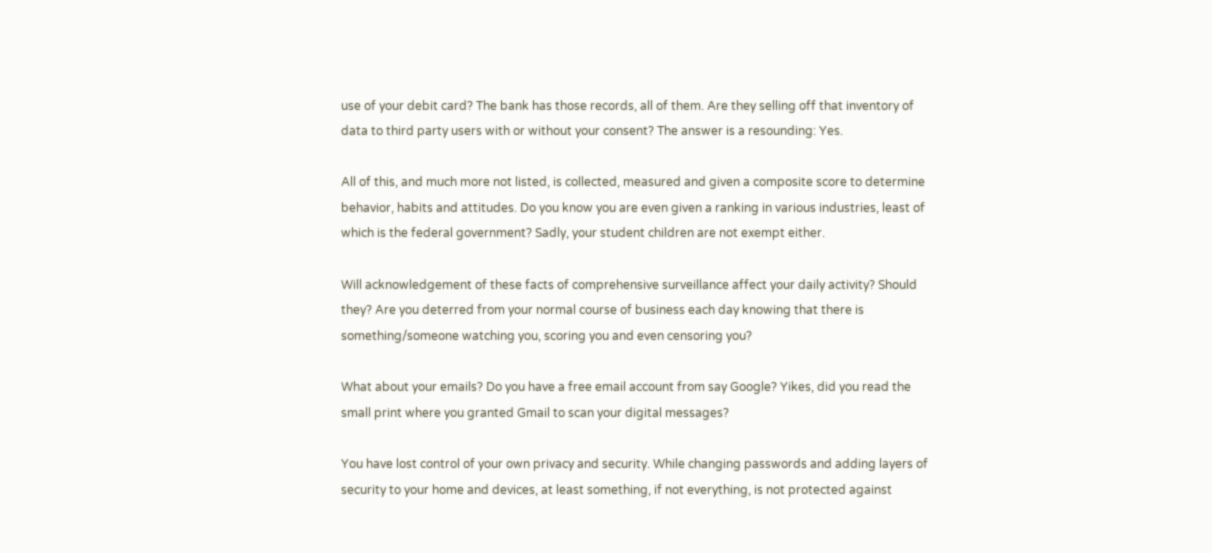use of your debit card? The bank has those records, all of them. Are they selling off that inventory of data to third party users with or without your consent? The answer is a resounding: Yes.

All of this, and much more not listed, is collected, measured and given a composite score to determine behavior, habits and attitudes. Do you know you are even given a ranking in various industries, least of which is the federal government? Sadly, your student children are not exempt either.

Will acknowledgement of these facts of comprehensive surveillance affect your daily activity? Should they? Are you deterred from your normal course of business each day knowing that there is something/someone watching you, scoring you and even censoring you?

What about your emails? Do you have a free email account from say Google? Yikes, did you read the small print where you granted Gmail to scan your digital messages?

You have lost control of your own privacy and security. While changing passwords and adding layers of security to your home and devices, at least something, if not everything, is not protected against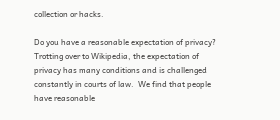collection or hacks.

Do you have a reasonable expectation of privacy? Trotting over to Wikipedia, the expectation of privacy has many conditions and is challenged constantly in courts of law.  We find that people have reasonable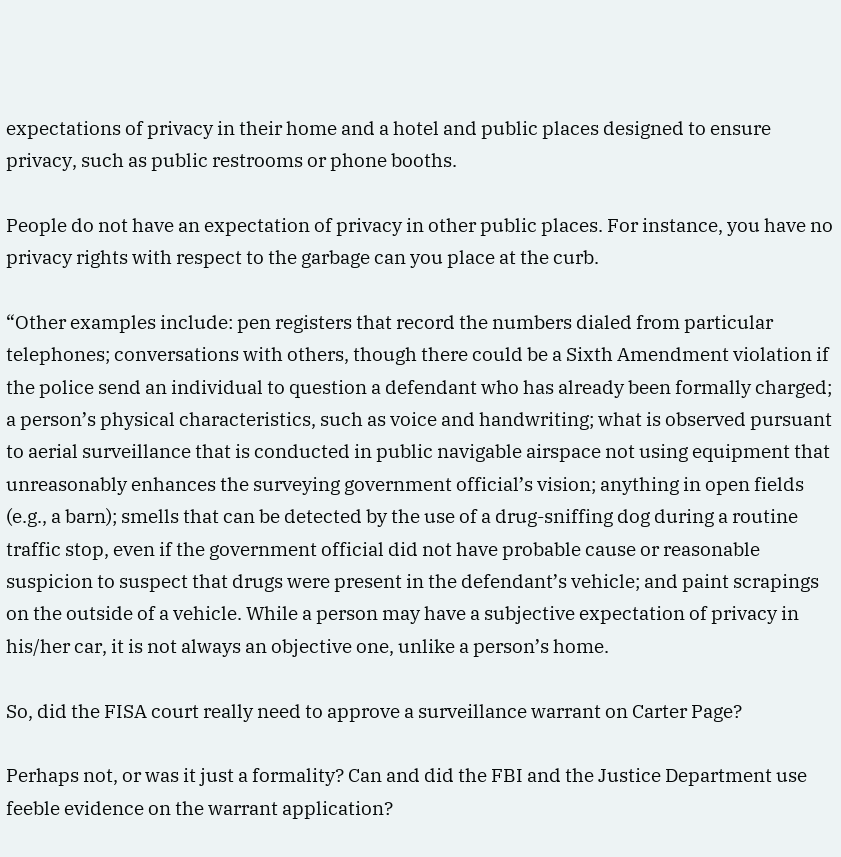expectations of privacy in their home and a hotel and public places designed to ensure privacy, such as public restrooms or phone booths.

People do not have an expectation of privacy in other public places. For instance, you have no privacy rights with respect to the garbage can you place at the curb.

“Other examples include: pen registers that record the numbers dialed from particular telephones; conversations with others, though there could be a Sixth Amendment violation if the police send an individual to question a defendant who has already been formally charged; a person’s physical characteristics, such as voice and handwriting; what is observed pursuant to aerial surveillance that is conducted in public navigable airspace not using equipment that unreasonably enhances the surveying government official’s vision; anything in open fields (e.g., a barn); smells that can be detected by the use of a drug-sniffing dog during a routine traffic stop, even if the government official did not have probable cause or reasonable suspicion to suspect that drugs were present in the defendant’s vehicle; and paint scrapings on the outside of a vehicle. While a person may have a subjective expectation of privacy in his/her car, it is not always an objective one, unlike a person’s home.

So, did the FISA court really need to approve a surveillance warrant on Carter Page?

Perhaps not, or was it just a formality? Can and did the FBI and the Justice Department use feeble evidence on the warrant application?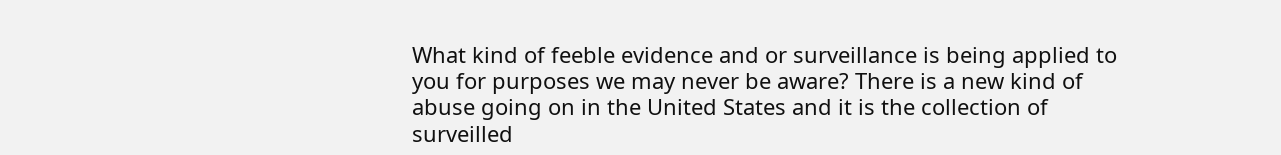What kind of feeble evidence and or surveillance is being applied to you for purposes we may never be aware? There is a new kind of abuse going on in the United States and it is the collection of surveilled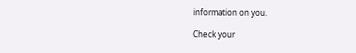information on you.

Check your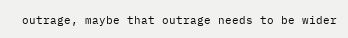outrage, maybe that outrage needs to be wider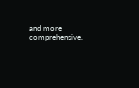and more comprehensive.